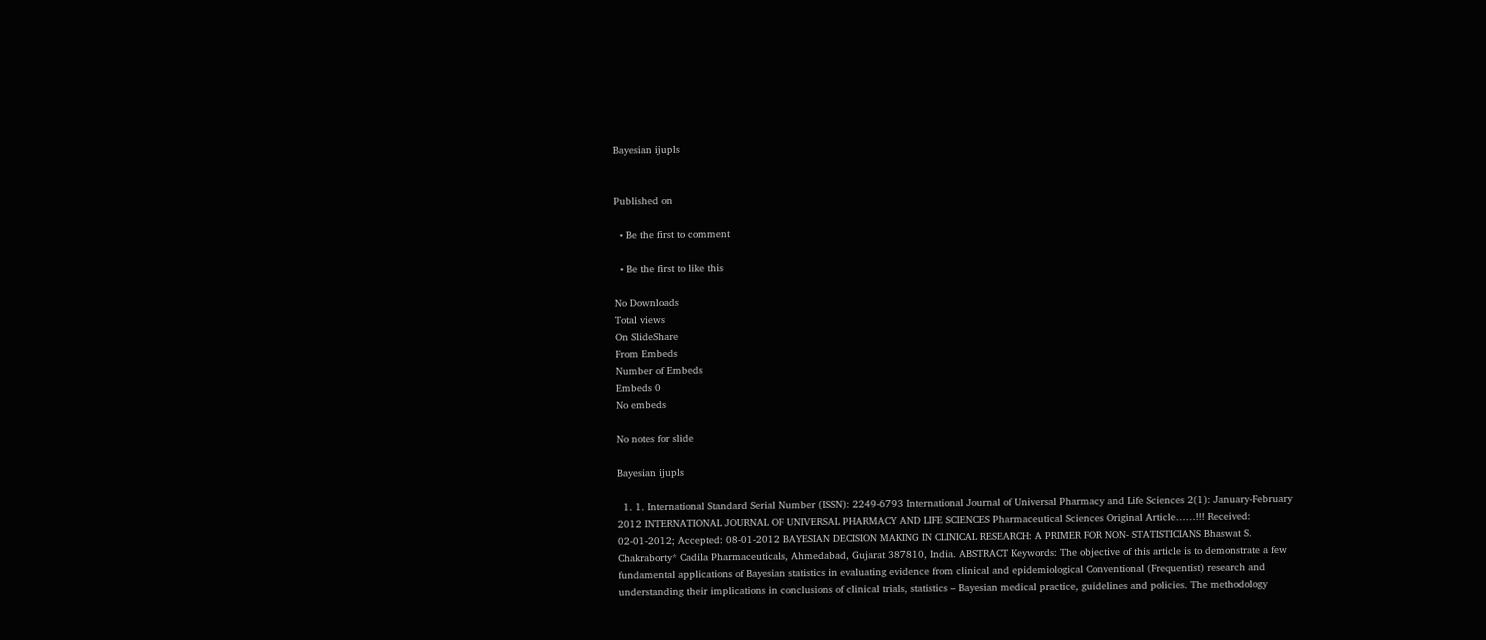Bayesian ijupls


Published on

  • Be the first to comment

  • Be the first to like this

No Downloads
Total views
On SlideShare
From Embeds
Number of Embeds
Embeds 0
No embeds

No notes for slide

Bayesian ijupls

  1. 1. International Standard Serial Number (ISSN): 2249-6793 International Journal of Universal Pharmacy and Life Sciences 2(1): January-February 2012 INTERNATIONAL JOURNAL OF UNIVERSAL PHARMACY AND LIFE SCIENCES Pharmaceutical Sciences Original Article……!!! Received: 02-01-2012; Accepted: 08-01-2012 BAYESIAN DECISION MAKING IN CLINICAL RESEARCH: A PRIMER FOR NON- STATISTICIANS Bhaswat S. Chakraborty* Cadila Pharmaceuticals, Ahmedabad, Gujarat 387810, India. ABSTRACT Keywords: The objective of this article is to demonstrate a few fundamental applications of Bayesian statistics in evaluating evidence from clinical and epidemiological Conventional (Frequentist) research and understanding their implications in conclusions of clinical trials, statistics – Bayesian medical practice, guidelines and policies. The methodology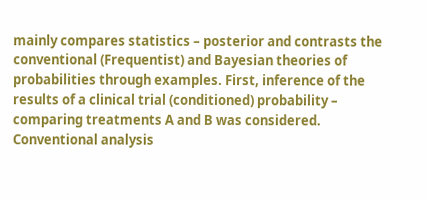mainly compares statistics – posterior and contrasts the conventional (Frequentist) and Bayesian theories of probabilities through examples. First, inference of the results of a clinical trial (conditioned) probability – comparing treatments A and B was considered. Conventional analysis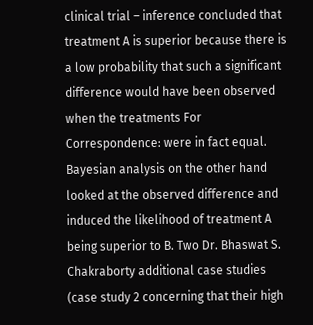clinical trial – inference concluded that treatment A is superior because there is a low probability that such a significant difference would have been observed when the treatments For Correspondence: were in fact equal. Bayesian analysis on the other hand looked at the observed difference and induced the likelihood of treatment A being superior to B. Two Dr. Bhaswat S. Chakraborty additional case studies (case study 2 concerning that their high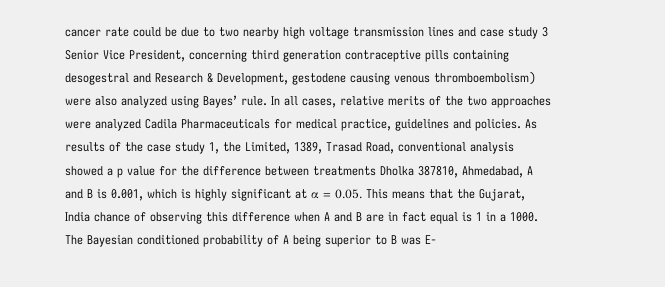cancer rate could be due to two nearby high voltage transmission lines and case study 3 Senior Vice President, concerning third generation contraceptive pills containing desogestral and Research & Development, gestodene causing venous thromboembolism) were also analyzed using Bayes’ rule. In all cases, relative merits of the two approaches were analyzed Cadila Pharmaceuticals for medical practice, guidelines and policies. As results of the case study 1, the Limited, 1389, Trasad Road, conventional analysis showed a p value for the difference between treatments Dholka 387810, Ahmedabad, A and B is 0.001, which is highly significant at α = 0.05. This means that the Gujarat, India chance of observing this difference when A and B are in fact equal is 1 in a 1000. The Bayesian conditioned probability of A being superior to B was E-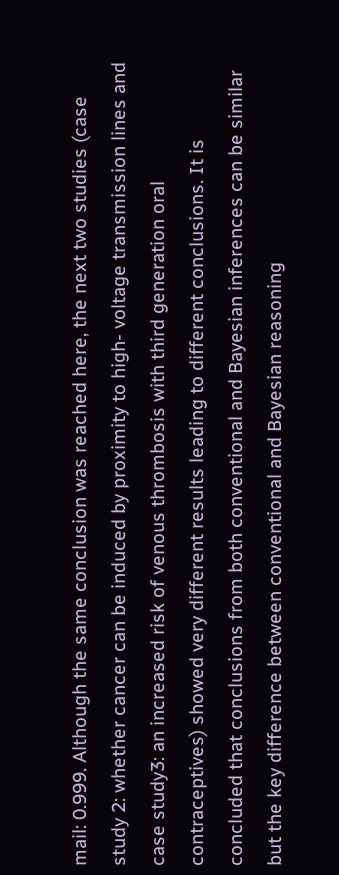mail: 0.999. Although the same conclusion was reached here, the next two studies (case study 2: whether cancer can be induced by proximity to high- voltage transmission lines and case study3: an increased risk of venous thrombosis with third generation oral contraceptives) showed very different results leading to different conclusions. It is concluded that conclusions from both conventional and Bayesian inferences can be similar but the key difference between conventional and Bayesian reasoning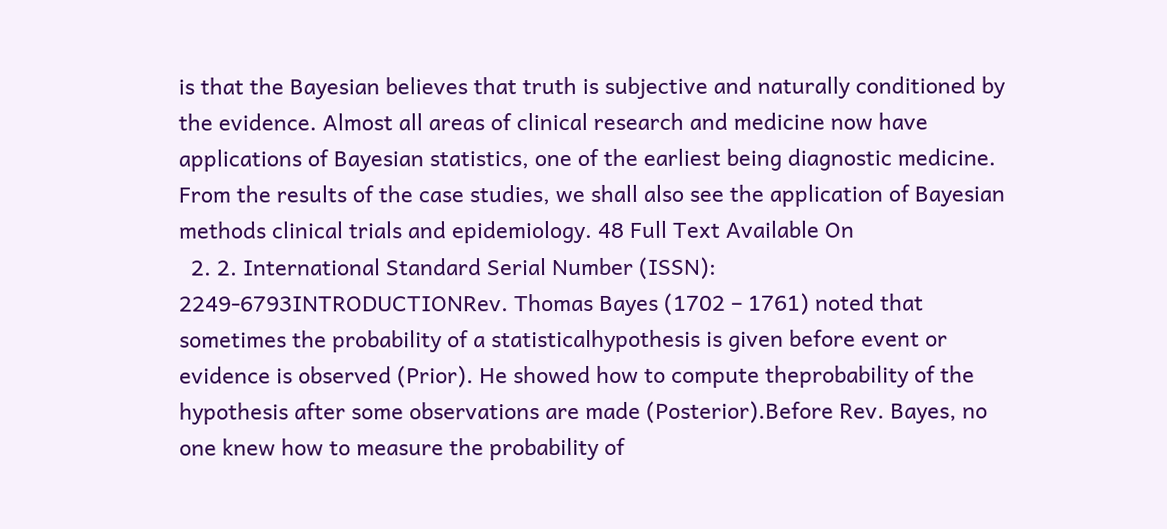is that the Bayesian believes that truth is subjective and naturally conditioned by the evidence. Almost all areas of clinical research and medicine now have applications of Bayesian statistics, one of the earliest being diagnostic medicine. From the results of the case studies, we shall also see the application of Bayesian methods clinical trials and epidemiology. 48 Full Text Available On
  2. 2. International Standard Serial Number (ISSN): 2249-6793INTRODUCTIONRev. Thomas Bayes (1702 – 1761) noted that sometimes the probability of a statisticalhypothesis is given before event or evidence is observed (Prior). He showed how to compute theprobability of the hypothesis after some observations are made (Posterior).Before Rev. Bayes, no one knew how to measure the probability of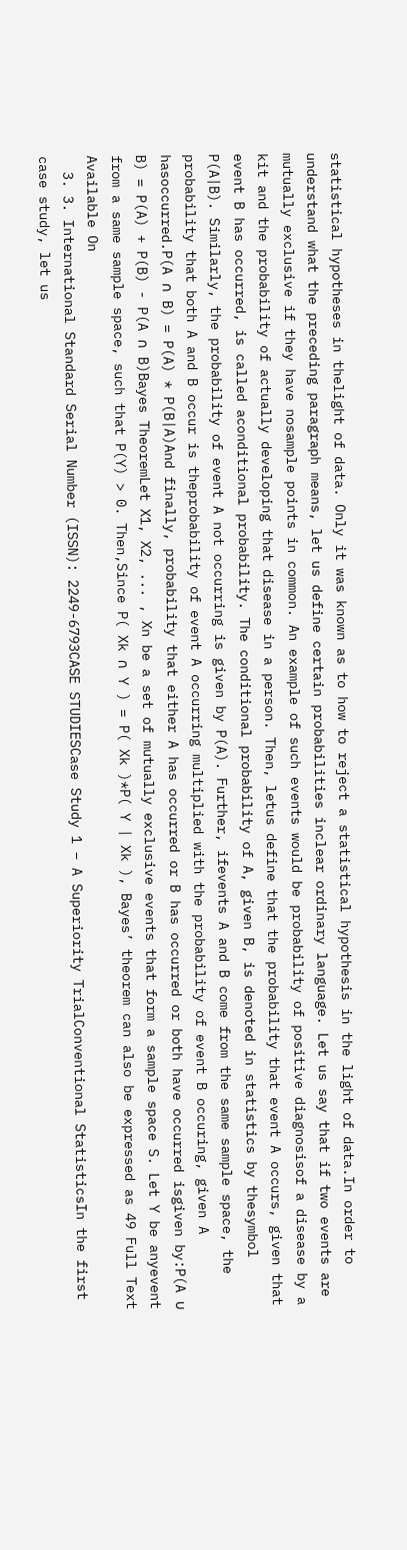statistical hypotheses in thelight of data. Only it was known as to how to reject a statistical hypothesis in the light of data.In order to understand what the preceding paragraph means, let us define certain probabilities inclear ordinary language. Let us say that if two events are mutually exclusive if they have nosample points in common. An example of such events would be probability of positive diagnosisof a disease by a kit and the probability of actually developing that disease in a person. Then, letus define that the probability that event A occurs, given that event B has occurred, is called aconditional probability. The conditional probability of A, given B, is denoted in statistics by thesymbol P(A|B). Similarly, the probability of event A not occurring is given by P(A). Further, ifevents A and B come from the same sample space, the probability that both A and B occur is theprobability of event A occurring multiplied with the probability of event B occuring, given A hasoccurred.P(A ∩ B) = P(A) * P(B|A)And finally, probability that either A has occurred or B has occurred or both have occurred isgiven by:P(A ∪ B) = P(A) + P(B) - P(A ∩ B)Bayes TheoremLet X1, X2, ... , Xn be a set of mutually exclusive events that form a sample space S. Let Y be anyevent from a same sample space, such that P(Y) > 0. Then,Since P( Xk ∩ Y ) = P( Xk )*P( Y | Xk ), Bayes’ theorem can also be expressed as 49 Full Text Available On
  3. 3. International Standard Serial Number (ISSN): 2249-6793CASE STUDIESCase Study 1 – A Superiority TrialConventional StatisticsIn the first case study, let us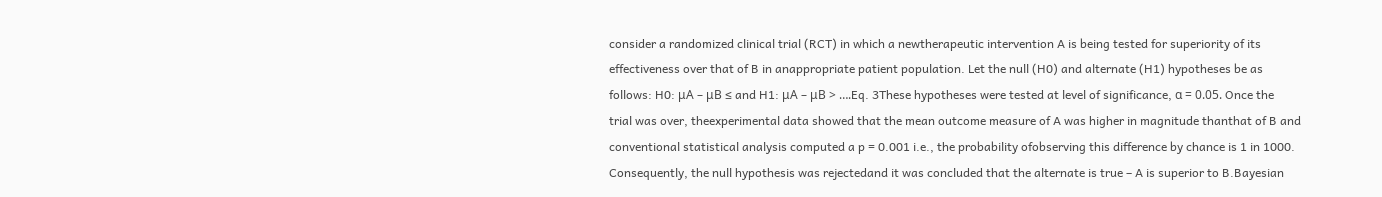consider a randomized clinical trial (RCT) in which a newtherapeutic intervention A is being tested for superiority of its effectiveness over that of B in anappropriate patient population. Let the null (H0) and alternate (H1) hypotheses be as follows: H0: μA – μB ≤ and H1: μA – μB > ….Eq. 3These hypotheses were tested at level of significance, α = 0.05. Once the trial was over, theexperimental data showed that the mean outcome measure of A was higher in magnitude thanthat of B and conventional statistical analysis computed a p = 0.001 i.e., the probability ofobserving this difference by chance is 1 in 1000. Consequently, the null hypothesis was rejectedand it was concluded that the alternate is true – A is superior to B.Bayesian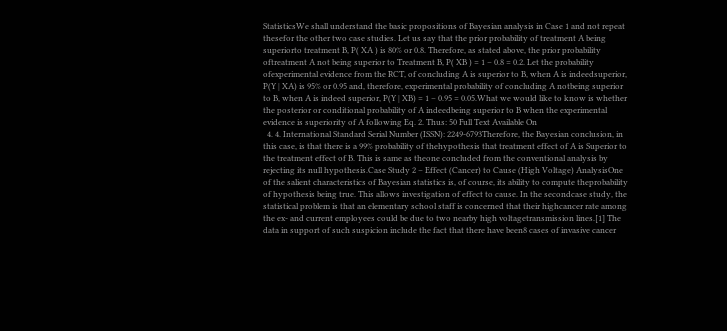StatisticsWe shall understand the basic propositions of Bayesian analysis in Case 1 and not repeat thesefor the other two case studies. Let us say that the prior probability of treatment A being superiorto treatment B, P( XA ) is 80% or 0.8. Therefore, as stated above, the prior probability oftreatment A not being superior to Treatment B, P( XB ) = 1 – 0.8 = 0.2. Let the probability ofexperimental evidence from the RCT, of concluding A is superior to B, when A is indeedsuperior, P(Y | XA) is 95% or 0.95 and, therefore, experimental probability of concluding A notbeing superior to B, when A is indeed superior, P(Y | XB) = 1 – 0.95 = 0.05.What we would like to know is whether the posterior or conditional probability of A indeedbeing superior to B when the experimental evidence is superiority of A following Eq. 2. Thus: 50 Full Text Available On
  4. 4. International Standard Serial Number (ISSN): 2249-6793Therefore, the Bayesian conclusion, in this case, is that there is a 99% probability of thehypothesis that treatment effect of A is Superior to the treatment effect of B. This is same as theone concluded from the conventional analysis by rejecting its null hypothesis.Case Study 2 – Effect (Cancer) to Cause (High Voltage) AnalysisOne of the salient characteristics of Bayesian statistics is, of course, its ability to compute theprobability of hypothesis being true. This allows investigation of effect to cause. In the secondcase study, the statistical problem is that an elementary school staff is concerned that their highcancer rate among the ex- and current employees could be due to two nearby high voltagetransmission lines.[1] The data in support of such suspicion include the fact that there have been8 cases of invasive cancer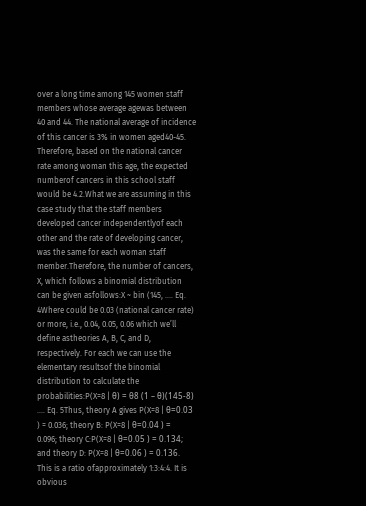over a long time among 145 women staff members whose average agewas between 40 and 44. The national average of incidence of this cancer is 3% in women aged40-45. Therefore, based on the national cancer rate among woman this age, the expected numberof cancers in this school staff would be 4.2.What we are assuming in this case study that the staff members developed cancer independentlyof each other and the rate of developing cancer, was the same for each woman staff member.Therefore, the number of cancers, X, which follows a binomial distribution can be given asfollows:X ~ bin (145, …. Eq. 4Where could be 0.03 (national cancer rate) or more, i.e., 0.04, 0.05, 0.06 which we’ll define astheories A, B, C, and D, respectively. For each we can use the elementary resultsof the binomial distribution to calculate the probabilities:P(X=8 | θ) = θ8 (1 – θ)(145-8) …. Eq. 5Thus, theory A gives P(X=8 | θ=0.03 ) = 0.036; theory B: P(X=8 | θ=0.04 ) = 0.096; theory C:P(X=8 | θ=0.05 ) = 0.134; and theory D: P(X=8 | θ=0.06 ) = 0.136. This is a ratio ofapproximately 1:3:4:4. It is obvious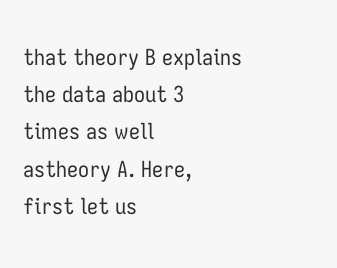that theory B explains the data about 3 times as well astheory A. Here, first let us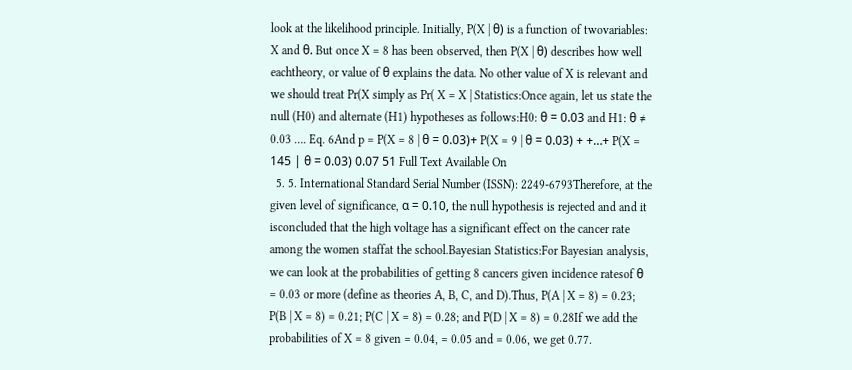look at the likelihood principle. Initially, P(X | θ) is a function of twovariables: X and θ. But once X = 8 has been observed, then P(X | θ) describes how well eachtheory, or value of θ explains the data. No other value of X is relevant and we should treat Pr(X simply as Pr( X = X | Statistics:Once again, let us state the null (H0) and alternate (H1) hypotheses as follows:H0: θ = 0.03 and H1: θ ≠ 0.03 …. Eq. 6And p = P(X = 8 | θ = 0.03)+ P(X = 9 | θ = 0.03) + +…+ P(X = 145 | θ = 0.03) 0.07 51 Full Text Available On
  5. 5. International Standard Serial Number (ISSN): 2249-6793Therefore, at the given level of significance, α = 0.10, the null hypothesis is rejected and and it isconcluded that the high voltage has a significant effect on the cancer rate among the women staffat the school.Bayesian Statistics:For Bayesian analysis, we can look at the probabilities of getting 8 cancers given incidence ratesof θ = 0.03 or more (define as theories A, B, C, and D).Thus, P(A | X = 8) = 0.23; P(B | X = 8) = 0.21; P(C | X = 8) = 0.28; and P(D | X = 8) = 0.28If we add the probabilities of X = 8 given = 0.04, = 0.05 and = 0.06, we get 0.77.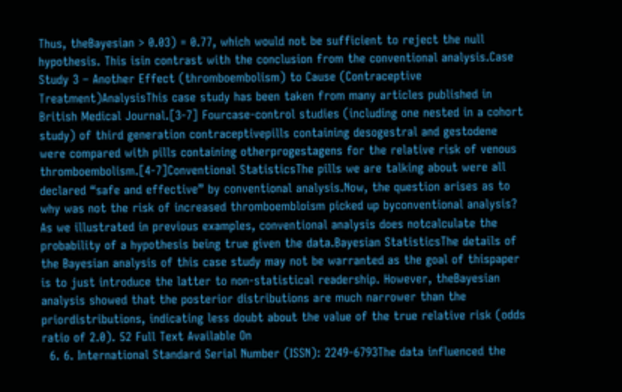Thus, theBayesian > 0.03) = 0.77, which would not be sufficient to reject the null hypothesis. This isin contrast with the conclusion from the conventional analysis.Case Study 3 – Another Effect (thromboembolism) to Cause (Contraceptive Treatment)AnalysisThis case study has been taken from many articles published in British Medical Journal.[3-7] Fourcase-control studies (including one nested in a cohort study) of third generation contraceptivepills containing desogestral and gestodene were compared with pills containing otherprogestagens for the relative risk of venous thromboembolism.[4-7]Conventional StatisticsThe pills we are talking about were all declared “safe and effective” by conventional analysis.Now, the question arises as to why was not the risk of increased thromboembloism picked up byconventional analysis? As we illustrated in previous examples, conventional analysis does notcalculate the probability of a hypothesis being true given the data.Bayesian StatisticsThe details of the Bayesian analysis of this case study may not be warranted as the goal of thispaper is to just introduce the latter to non-statistical readership. However, theBayesian analysis showed that the posterior distributions are much narrower than the priordistributions, indicating less doubt about the value of the true relative risk (odds ratio of 2.0). 52 Full Text Available On
  6. 6. International Standard Serial Number (ISSN): 2249-6793The data influenced the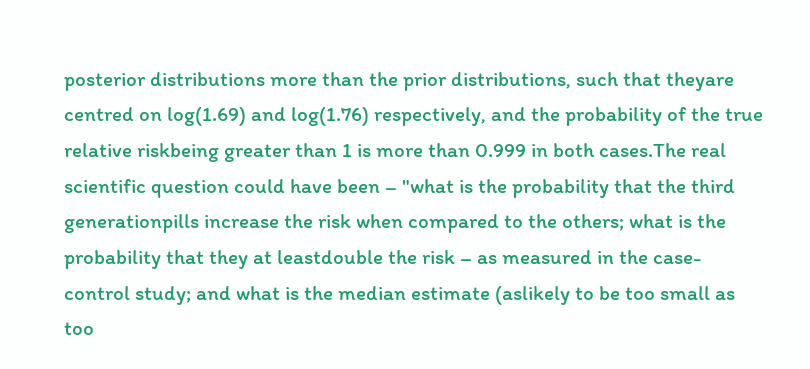posterior distributions more than the prior distributions, such that theyare centred on log(1.69) and log(1.76) respectively, and the probability of the true relative riskbeing greater than 1 is more than 0.999 in both cases.The real scientific question could have been – "what is the probability that the third generationpills increase the risk when compared to the others; what is the probability that they at leastdouble the risk – as measured in the case-control study; and what is the median estimate (aslikely to be too small as too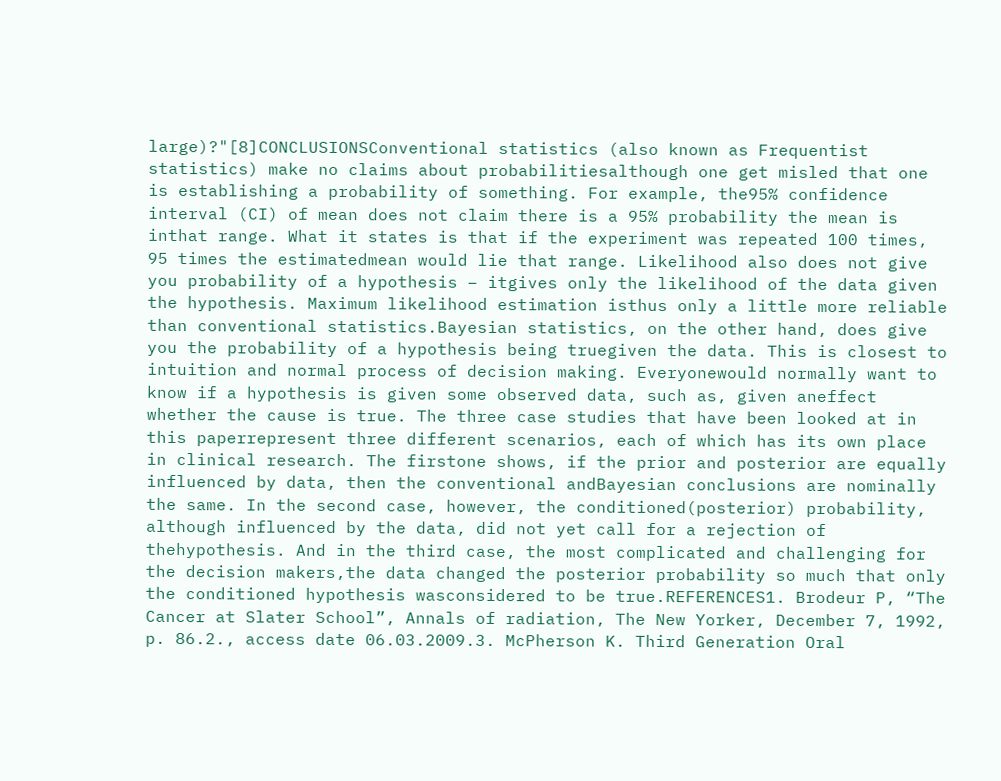large)?"[8]CONCLUSIONSConventional statistics (also known as Frequentist statistics) make no claims about probabilitiesalthough one get misled that one is establishing a probability of something. For example, the95% confidence interval (CI) of mean does not claim there is a 95% probability the mean is inthat range. What it states is that if the experiment was repeated 100 times, 95 times the estimatedmean would lie that range. Likelihood also does not give you probability of a hypothesis – itgives only the likelihood of the data given the hypothesis. Maximum likelihood estimation isthus only a little more reliable than conventional statistics.Bayesian statistics, on the other hand, does give you the probability of a hypothesis being truegiven the data. This is closest to intuition and normal process of decision making. Everyonewould normally want to know if a hypothesis is given some observed data, such as, given aneffect whether the cause is true. The three case studies that have been looked at in this paperrepresent three different scenarios, each of which has its own place in clinical research. The firstone shows, if the prior and posterior are equally influenced by data, then the conventional andBayesian conclusions are nominally the same. In the second case, however, the conditioned(posterior) probability, although influenced by the data, did not yet call for a rejection of thehypothesis. And in the third case, the most complicated and challenging for the decision makers,the data changed the posterior probability so much that only the conditioned hypothesis wasconsidered to be true.REFERENCES1. Brodeur P, “The Cancer at Slater School”, Annals of radiation, The New Yorker, December 7, 1992, p. 86.2., access date 06.03.2009.3. McPherson K. Third Generation Oral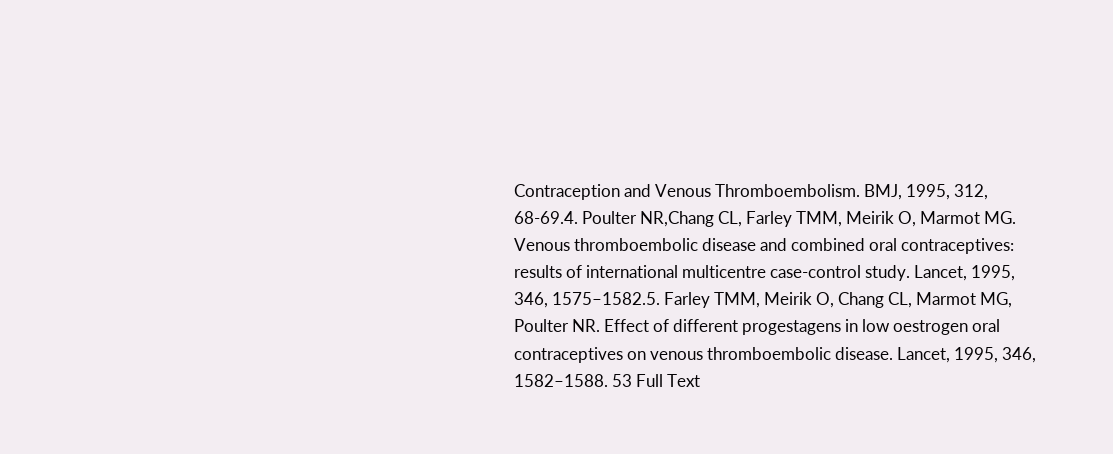Contraception and Venous Thromboembolism. BMJ, 1995, 312, 68-69.4. Poulter NR,Chang CL, Farley TMM, Meirik O, Marmot MG. Venous thromboembolic disease and combined oral contraceptives: results of international multicentre case-control study. Lancet, 1995, 346, 1575–1582.5. Farley TMM, Meirik O, Chang CL, Marmot MG, Poulter NR. Effect of different progestagens in low oestrogen oral contraceptives on venous thromboembolic disease. Lancet, 1995, 346, 1582–1588. 53 Full Text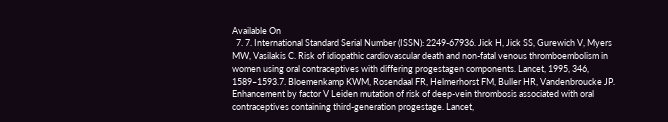Available On
  7. 7. International Standard Serial Number (ISSN): 2249-67936. Jick H, Jick SS, Gurewich V, Myers MW, Vasilakis C. Risk of idiopathic cardiovascular death and non-fatal venous thromboembolism in women using oral contraceptives with differing progestagen components. Lancet, 1995, 346, 1589–1593.7. Bloemenkamp KWM, Rosendaal FR, Helmerhorst FM, Buller HR, Vandenbroucke JP. Enhancement by factor V Leiden mutation of risk of deep-vein thrombosis associated with oral contraceptives containing third-generation progestage. Lancet,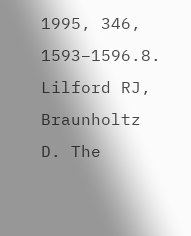1995, 346, 1593–1596.8. Lilford RJ, Braunholtz D. The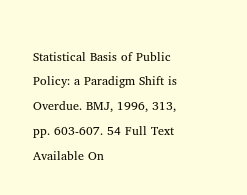Statistical Basis of Public Policy: a Paradigm Shift is Overdue. BMJ, 1996, 313, pp. 603-607. 54 Full Text Available On